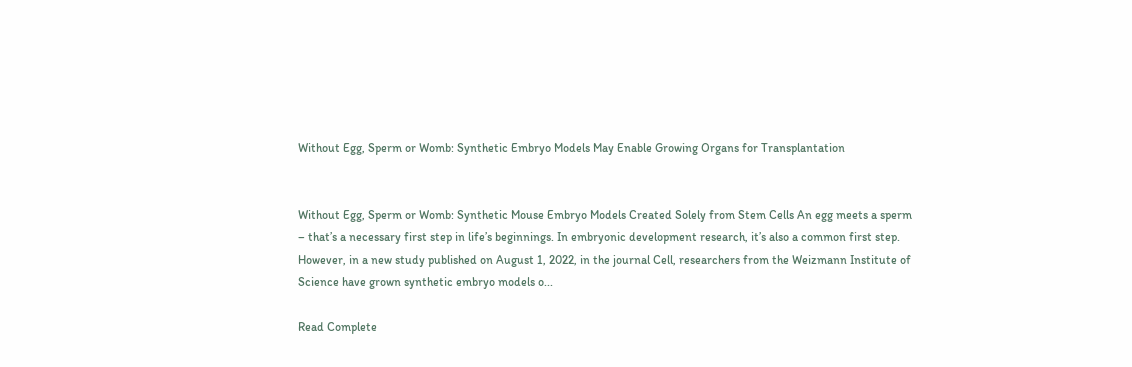Without Egg, Sperm or Womb: Synthetic Embryo Models May Enable Growing Organs for Transplantation


Without Egg, Sperm or Womb: Synthetic Mouse Embryo Models Created Solely from Stem Cells An egg meets a sperm – that’s a necessary first step in life’s beginnings. In embryonic development research, it’s also a common first step. However, in a new study published on August 1, 2022, in the journal Cell, researchers from the Weizmann Institute of Science have grown synthetic embryo models o...

Read Complete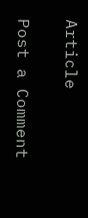Article

Post a Comment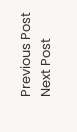Previous Post Next Post